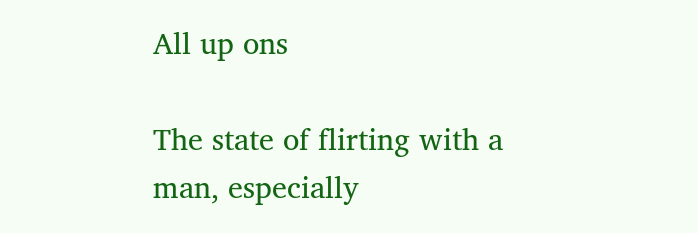All up ons

The state of flirting with a man, especially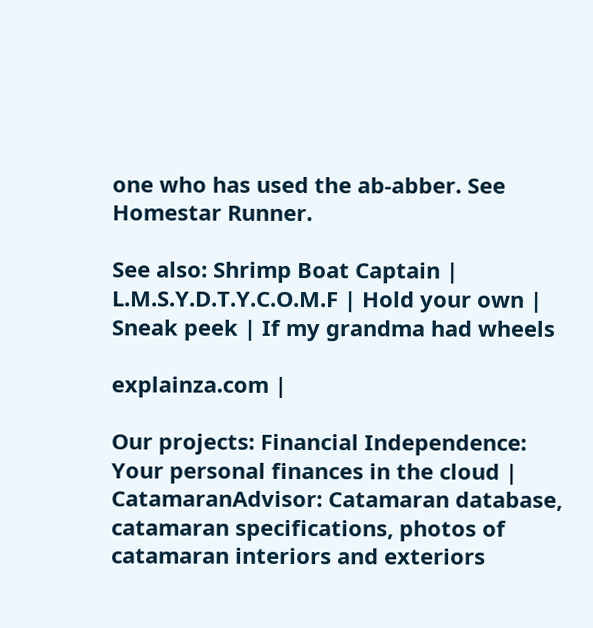one who has used the ab-abber. See Homestar Runner.

See also: Shrimp Boat Captain | L.M.S.Y.D.T.Y.C.O.M.F | Hold your own | Sneak peek | If my grandma had wheels

explainza.com |

Our projects: Financial Independence: Your personal finances in the cloud | CatamaranAdvisor: Catamaran database, catamaran specifications, photos of catamaran interiors and exteriors